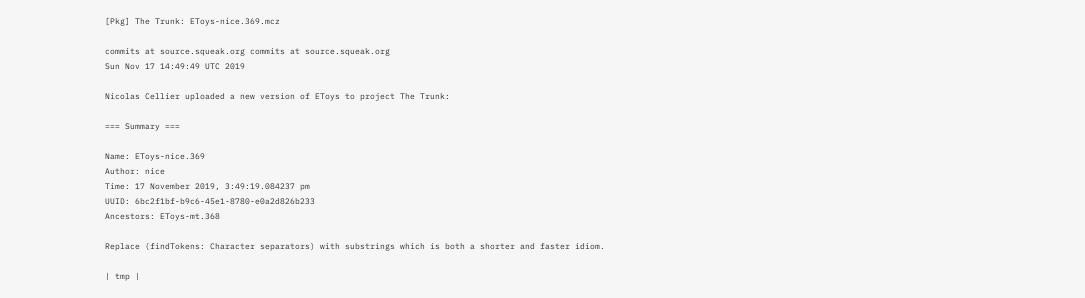[Pkg] The Trunk: EToys-nice.369.mcz

commits at source.squeak.org commits at source.squeak.org
Sun Nov 17 14:49:49 UTC 2019

Nicolas Cellier uploaded a new version of EToys to project The Trunk:

=== Summary ===

Name: EToys-nice.369
Author: nice
Time: 17 November 2019, 3:49:19.084237 pm
UUID: 6bc2f1bf-b9c6-45e1-8780-e0a2d826b233
Ancestors: EToys-mt.368

Replace (findTokens: Character separators) with substrings which is both a shorter and faster idiom.

| tmp |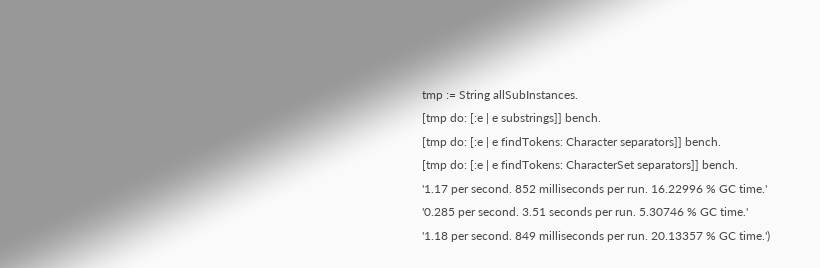tmp := String allSubInstances.
[tmp do: [:e | e substrings]] bench.
[tmp do: [:e | e findTokens: Character separators]] bench.
[tmp do: [:e | e findTokens: CharacterSet separators]] bench.
'1.17 per second. 852 milliseconds per run. 16.22996 % GC time.'
'0.285 per second. 3.51 seconds per run. 5.30746 % GC time.'
'1.18 per second. 849 milliseconds per run. 20.13357 % GC time.')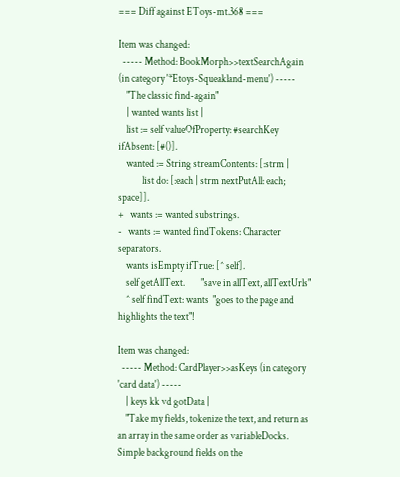=== Diff against EToys-mt.368 ===

Item was changed:
  ----- Method: BookMorph>>textSearchAgain (in category '*Etoys-Squeakland-menu') -----
    "The classic find-again"
    | wanted wants list |
    list := self valueOfProperty: #searchKey ifAbsent: [#()].
    wanted := String streamContents: [:strm |
            list do: [:each | strm nextPutAll: each; space]].
+   wants := wanted substrings.
-   wants := wanted findTokens: Character separators.
    wants isEmpty ifTrue: [^ self].
    self getAllText.        "save in allText, allTextUrls"
    ^ self findText: wants  "goes to the page and highlights the text"!

Item was changed:
  ----- Method: CardPlayer>>asKeys (in category 'card data') -----
    | keys kk vd gotData |
    "Take my fields, tokenize the text, and return as an array in the same order as variableDocks.  Simple background fields on the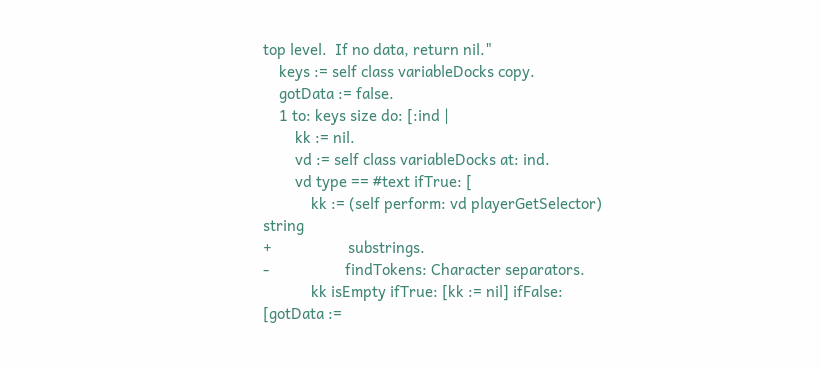top level.  If no data, return nil."
    keys := self class variableDocks copy.
    gotData := false.
    1 to: keys size do: [:ind |
        kk := nil.
        vd := self class variableDocks at: ind.
        vd type == #text ifTrue: [
            kk := (self perform: vd playerGetSelector) string
+                   substrings.
-                   findTokens: Character separators.
            kk isEmpty ifTrue: [kk := nil] ifFalse: [gotData :=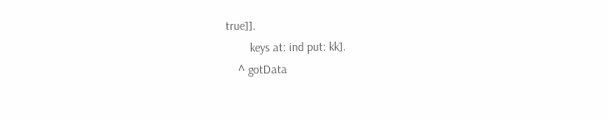true]].
        keys at: ind put: kk].
    ^ gotData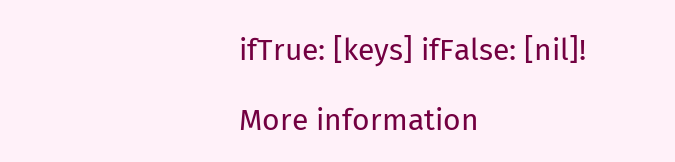ifTrue: [keys] ifFalse: [nil]!

More information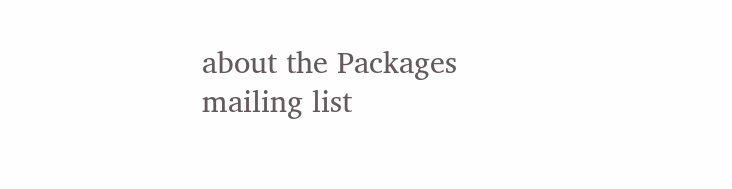about the Packages mailing list